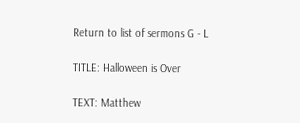Return to list of sermons G - L

TITLE: Halloween is Over

TEXT: Matthew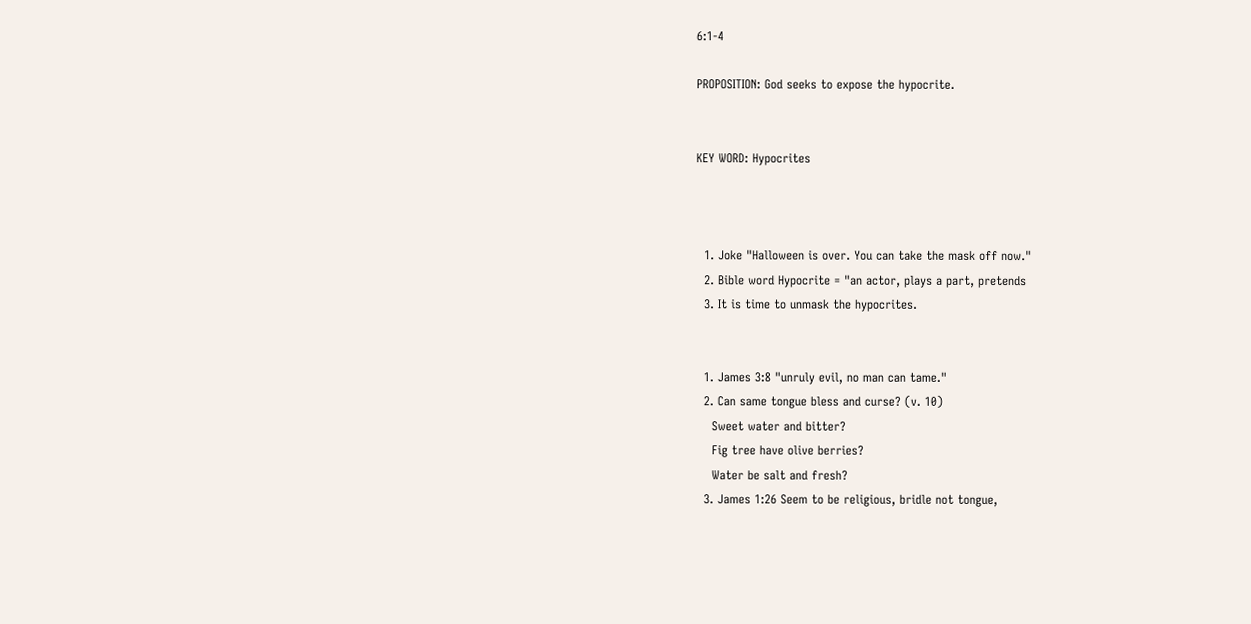6:1-4

PROPOSITION: God seeks to expose the hypocrite.


KEY WORD: Hypocrites



  1. Joke "Halloween is over. You can take the mask off now."
  2. Bible word Hypocrite = "an actor, plays a part, pretends
  3. It is time to unmask the hypocrites.


  1. James 3:8 "unruly evil, no man can tame."
  2. Can same tongue bless and curse? (v. 10)
    Sweet water and bitter?
    Fig tree have olive berries?
    Water be salt and fresh?
  3. James 1:26 Seem to be religious, bridle not tongue,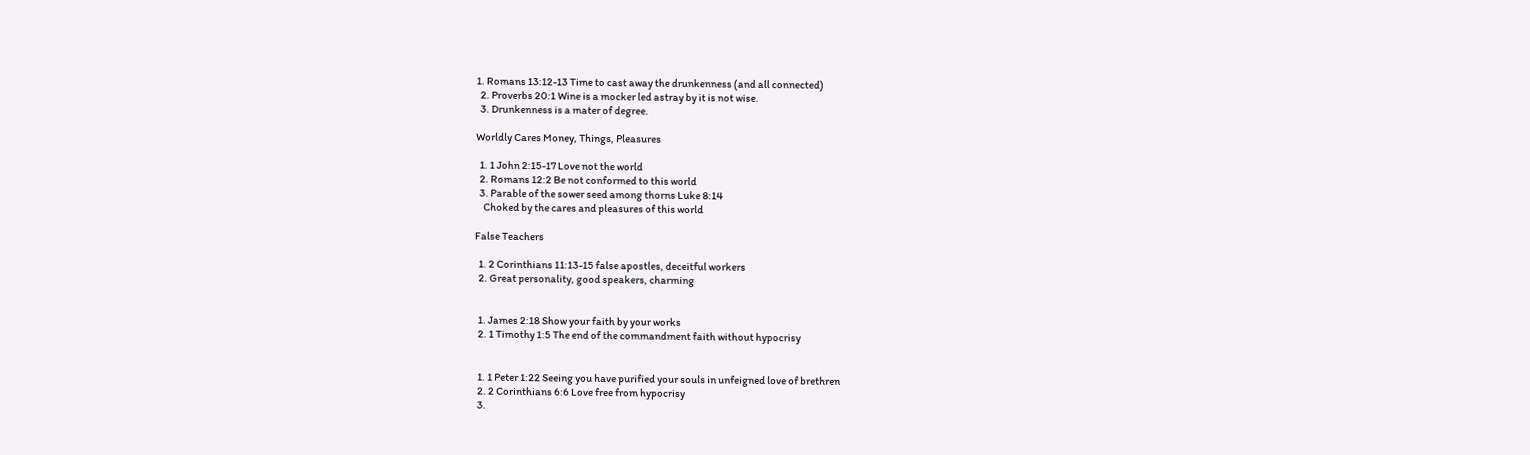1. Romans 13:12-13 Time to cast away the drunkenness (and all connected)
  2. Proverbs 20:1 Wine is a mocker led astray by it is not wise.
  3. Drunkenness is a mater of degree.

Worldly Cares Money, Things, Pleasures

  1. 1 John 2:15-17 Love not the world
  2. Romans 12:2 Be not conformed to this world
  3. Parable of the sower seed among thorns Luke 8:14
    Choked by the cares and pleasures of this world

False Teachers

  1. 2 Corinthians 11:13-15 false apostles, deceitful workers
  2. Great personality, good speakers, charming


  1. James 2:18 Show your faith by your works
  2. 1 Timothy 1:5 The end of the commandment faith without hypocrisy


  1. 1 Peter 1:22 Seeing you have purified your souls in unfeigned love of brethren
  2. 2 Corinthians 6:6 Love free from hypocrisy
  3.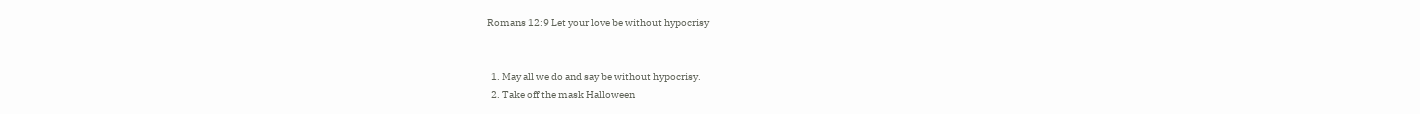Romans 12:9 Let your love be without hypocrisy


  1. May all we do and say be without hypocrisy.
  2. Take off the mask Halloween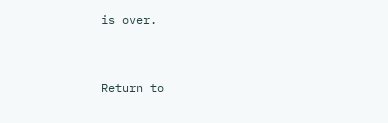is over.


Return to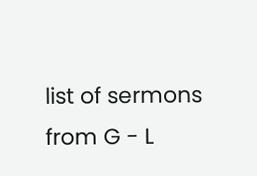list of sermons from G - L